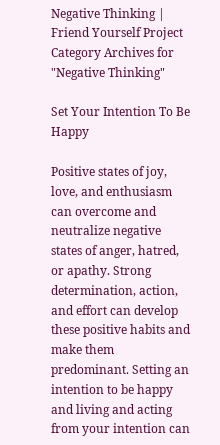Negative Thinking | Friend Yourself Project
Category Archives for "Negative Thinking"

Set Your Intention To Be Happy

Positive states of joy,  love, and enthusiasm can overcome and neutralize negative states of anger, hatred, or apathy. Strong determination, action, and effort can develop these positive habits and make them predominant. Setting an intention to be happy and living and acting from your intention can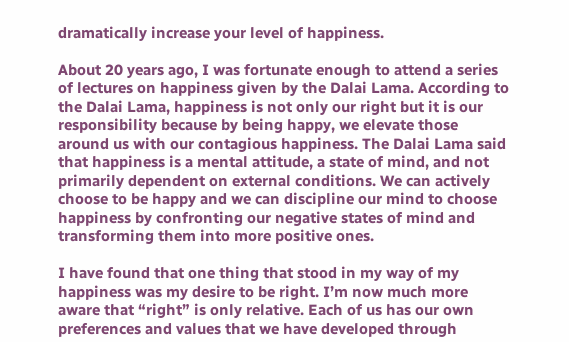dramatically increase your level of happiness.

About 20 years ago, I was fortunate enough to attend a series of lectures on happiness given by the Dalai Lama. According to the Dalai Lama, happiness is not only our right but it is our responsibility because by being happy, we elevate those around us with our contagious happiness. The Dalai Lama said that happiness is a mental attitude, a state of mind, and not primarily dependent on external conditions. We can actively choose to be happy and we can discipline our mind to choose happiness by confronting our negative states of mind and transforming them into more positive ones.

I have found that one thing that stood in my way of my happiness was my desire to be right. I’m now much more aware that “right” is only relative. Each of us has our own preferences and values that we have developed through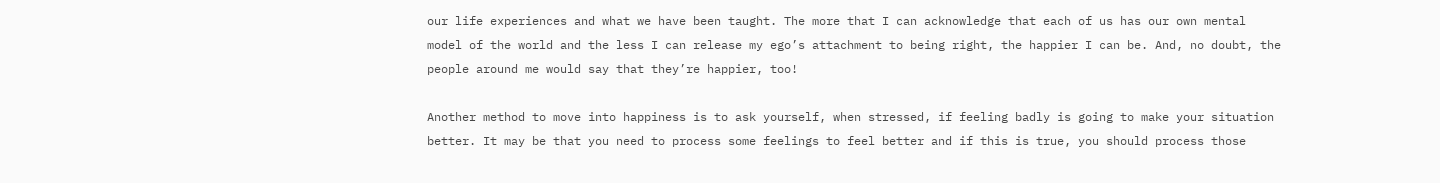our life experiences and what we have been taught. The more that I can acknowledge that each of us has our own mental model of the world and the less I can release my ego’s attachment to being right, the happier I can be. And, no doubt, the people around me would say that they’re happier, too!

Another method to move into happiness is to ask yourself, when stressed, if feeling badly is going to make your situation better. It may be that you need to process some feelings to feel better and if this is true, you should process those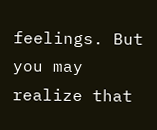feelings. But you may realize that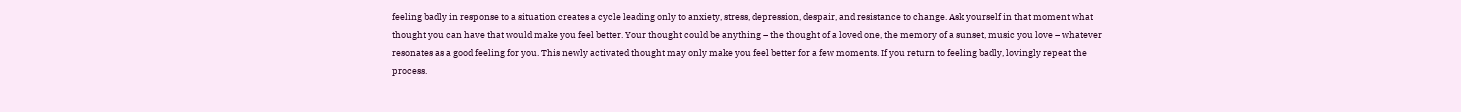feeling badly in response to a situation creates a cycle leading only to anxiety, stress, depression, despair, and resistance to change. Ask yourself in that moment what thought you can have that would make you feel better. Your thought could be anything – the thought of a loved one, the memory of a sunset, music you love – whatever resonates as a good feeling for you. This newly activated thought may only make you feel better for a few moments. If you return to feeling badly, lovingly repeat the process.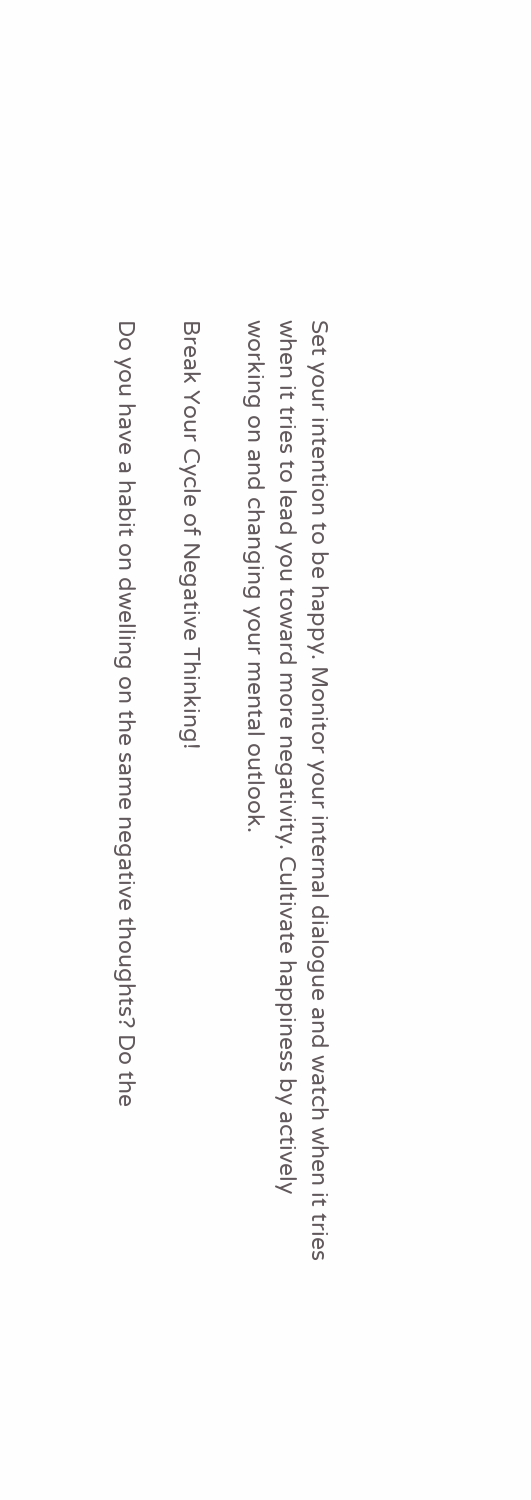Set your intention to be happy. Monitor your internal dialogue and watch when it tries when it tries to lead you toward more negativity. Cultivate happiness by actively working on and changing your mental outlook.

Break Your Cycle of Negative Thinking!

Do you have a habit on dwelling on the same negative thoughts? Do the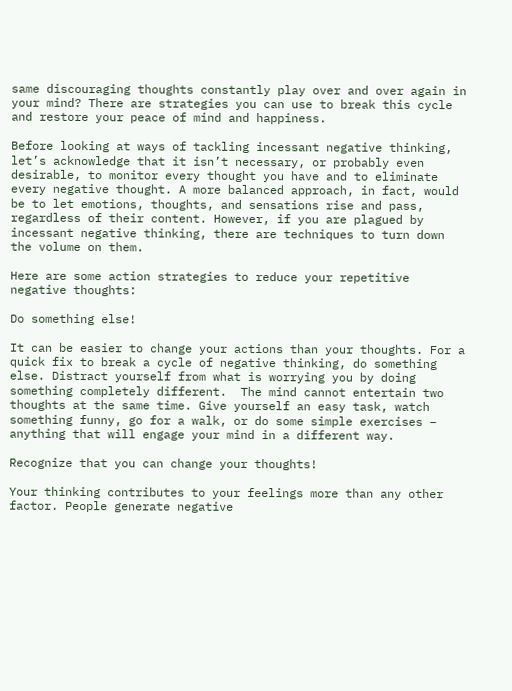same discouraging thoughts constantly play over and over again in your mind? There are strategies you can use to break this cycle and restore your peace of mind and happiness.

Before looking at ways of tackling incessant negative thinking, let’s acknowledge that it isn’t necessary, or probably even desirable, to monitor every thought you have and to eliminate every negative thought. A more balanced approach, in fact, would be to let emotions, thoughts, and sensations rise and pass, regardless of their content. However, if you are plagued by incessant negative thinking, there are techniques to turn down the volume on them.

Here are some action strategies to reduce your repetitive negative thoughts:

Do something else!

It can be easier to change your actions than your thoughts. For a quick fix to break a cycle of negative thinking, do something else. Distract yourself from what is worrying you by doing something completely different.  The mind cannot entertain two thoughts at the same time. Give yourself an easy task, watch something funny, go for a walk, or do some simple exercises – anything that will engage your mind in a different way.

Recognize that you can change your thoughts!

Your thinking contributes to your feelings more than any other factor. People generate negative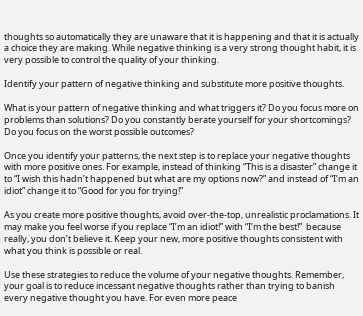thoughts so automatically they are unaware that it is happening and that it is actually a choice they are making. While negative thinking is a very strong thought habit, it is very possible to control the quality of your thinking.

Identify your pattern of negative thinking and substitute more positive thoughts.

What is your pattern of negative thinking and what triggers it? Do you focus more on problems than solutions? Do you constantly berate yourself for your shortcomings? Do you focus on the worst possible outcomes?

Once you identify your patterns, the next step is to replace your negative thoughts with more positive ones. For example, instead of thinking “This is a disaster” change it to “I wish this hadn’t happened but what are my options now?” and instead of “I’m an idiot” change it to “Good for you for trying!”

As you create more positive thoughts, avoid over-the-top, unrealistic proclamations. It may make you feel worse if you replace “I’m an idiot!” with “I’m the best!”  because really, you don’t believe it. Keep your new, more positive thoughts consistent with what you think is possible or real.

Use these strategies to reduce the volume of your negative thoughts. Remember, your goal is to reduce incessant negative thoughts rather than trying to banish every negative thought you have. For even more peace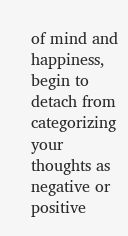of mind and happiness, begin to detach from categorizing your thoughts as negative or positive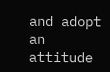and adopt an attitude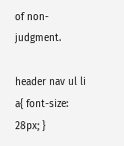of non-judgment.

header nav ul li a{ font-size: 28px; }